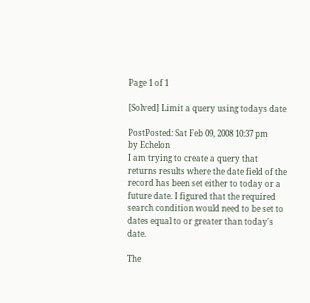Page 1 of 1

[Solved] Limit a query using todays date

PostPosted: Sat Feb 09, 2008 10:37 pm
by Echelon
I am trying to create a query that returns results where the date field of the record has been set either to today or a future date. I figured that the required search condition would need to be set to dates equal to or greater than today's date.

The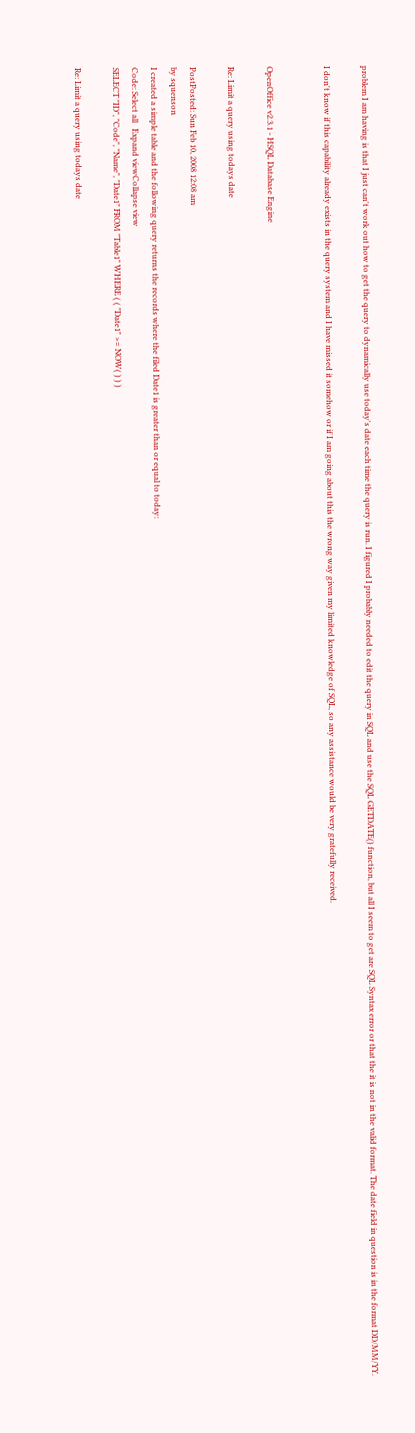problem I am having is that I just can't work out how to get the query to dynamically use today's date each time the query is run. I figured I probably needed to edit the query in SQL and use the SQL GETDATE() function, but all I seem to get are SQL Syntax error or that the it is not in the valid format. The date field in question is in the format DD/MM/YY.

I don't know if this capability already exists in the query system and I have missed it somehow or if I am going about this the wrong way given my limited knowledge of SQL, so any assistance would be very gratefully received.


OpenOffice v2.3.1 - HSQL Database Engine

Re: Limit a query using todays date

PostPosted: Sun Feb 10, 2008 12:08 am
by squenson
I created a simple table and the following query returns the records where the filed Date1 is greater than or equal to today:
Code: Select all   Expand viewCollapse view
SELECT "ID", "Code", "Name", "Date1" FROM "Table1" WHERE ( ( "Date1" >= NOW( ) ) )

Re: Limit a query using todays date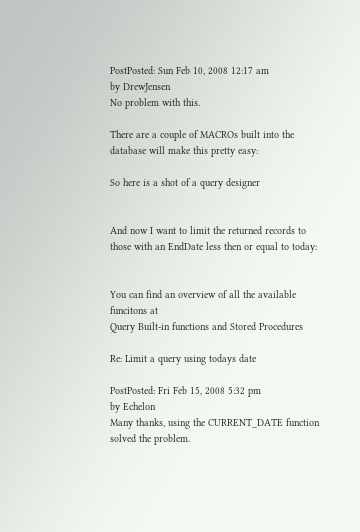PostPosted: Sun Feb 10, 2008 12:17 am
by DrewJensen
No problem with this.

There are a couple of MACROs built into the database will make this pretty easy:

So here is a shot of a query designer


And now I want to limit the returned records to those with an EndDate less then or equal to today:


You can find an overview of all the available funcitons at
Query Built-in functions and Stored Procedures

Re: Limit a query using todays date

PostPosted: Fri Feb 15, 2008 5:32 pm
by Echelon
Many thanks, using the CURRENT_DATE function solved the problem.